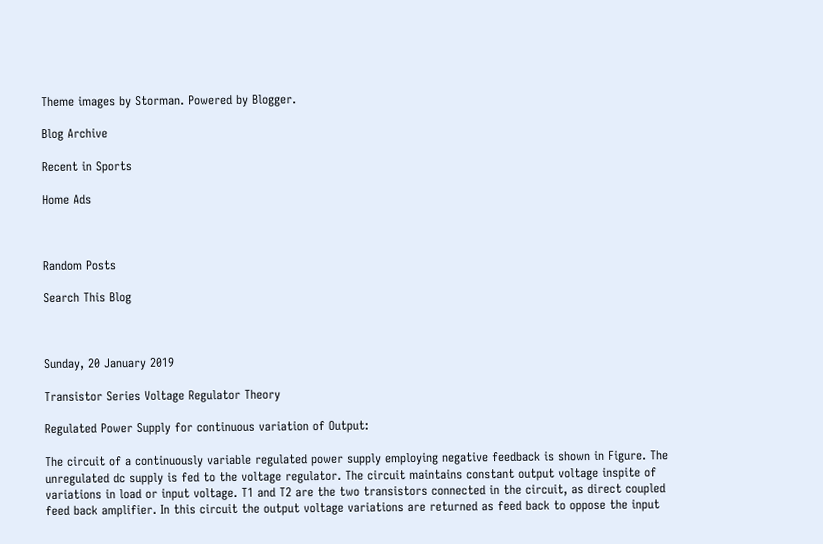Theme images by Storman. Powered by Blogger.

Blog Archive

Recent in Sports

Home Ads



Random Posts

Search This Blog



Sunday, 20 January 2019

Transistor Series Voltage Regulator Theory

Regulated Power Supply for continuous variation of Output:

The circuit of a continuously variable regulated power supply employing negative feedback is shown in Figure. The unregulated dc supply is fed to the voltage regulator. The circuit maintains constant output voltage inspite of variations in load or input voltage. T1 and T2 are the two transistors connected in the circuit, as direct coupled feed back amplifier. In this circuit the output voltage variations are returned as feed back to oppose the input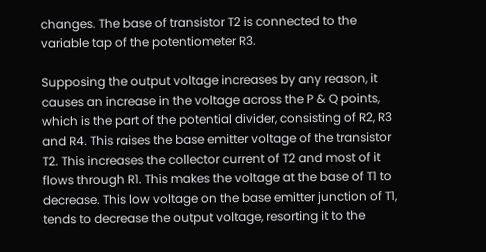changes. The base of transistor T2 is connected to the variable tap of the potentiometer R3.

Supposing the output voltage increases by any reason, it causes an increase in the voltage across the P & Q points, which is the part of the potential divider, consisting of R2, R3 and R4. This raises the base emitter voltage of the transistor T2. This increases the collector current of T2 and most of it flows through R1. This makes the voltage at the base of T1 to decrease. This low voltage on the base emitter junction of T1, tends to decrease the output voltage, resorting it to the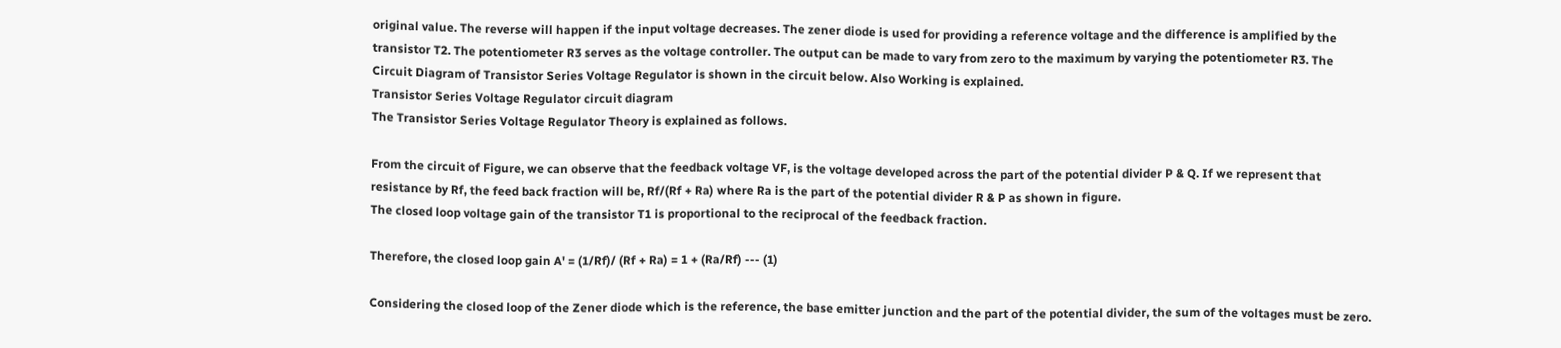original value. The reverse will happen if the input voltage decreases. The zener diode is used for providing a reference voltage and the difference is amplified by the transistor T2. The potentiometer R3 serves as the voltage controller. The output can be made to vary from zero to the maximum by varying the potentiometer R3. The Circuit Diagram of Transistor Series Voltage Regulator is shown in the circuit below. Also Working is explained.
Transistor Series Voltage Regulator circuit diagram
The Transistor Series Voltage Regulator Theory is explained as follows.

From the circuit of Figure, we can observe that the feedback voltage VF, is the voltage developed across the part of the potential divider P & Q. If we represent that resistance by Rf, the feed back fraction will be, Rf/(Rf + Ra) where Ra is the part of the potential divider R & P as shown in figure.
The closed loop voltage gain of the transistor T1 is proportional to the reciprocal of the feedback fraction.

Therefore, the closed loop gain A' = (1/Rf)/ (Rf + Ra) = 1 + (Ra/Rf) --- (1)

Considering the closed loop of the Zener diode which is the reference, the base emitter junction and the part of the potential divider, the sum of the voltages must be zero.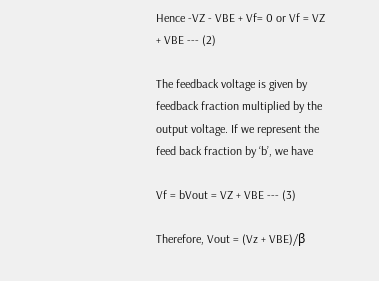Hence -VZ - VBE + Vf= 0 or Vf = VZ + VBE --- (2)

The feedback voltage is given by feedback fraction multiplied by the output voltage. If we represent the feed back fraction by ‘b’, we have

Vf = bVout = VZ + VBE --- (3)

Therefore, Vout = (Vz + VBE)/β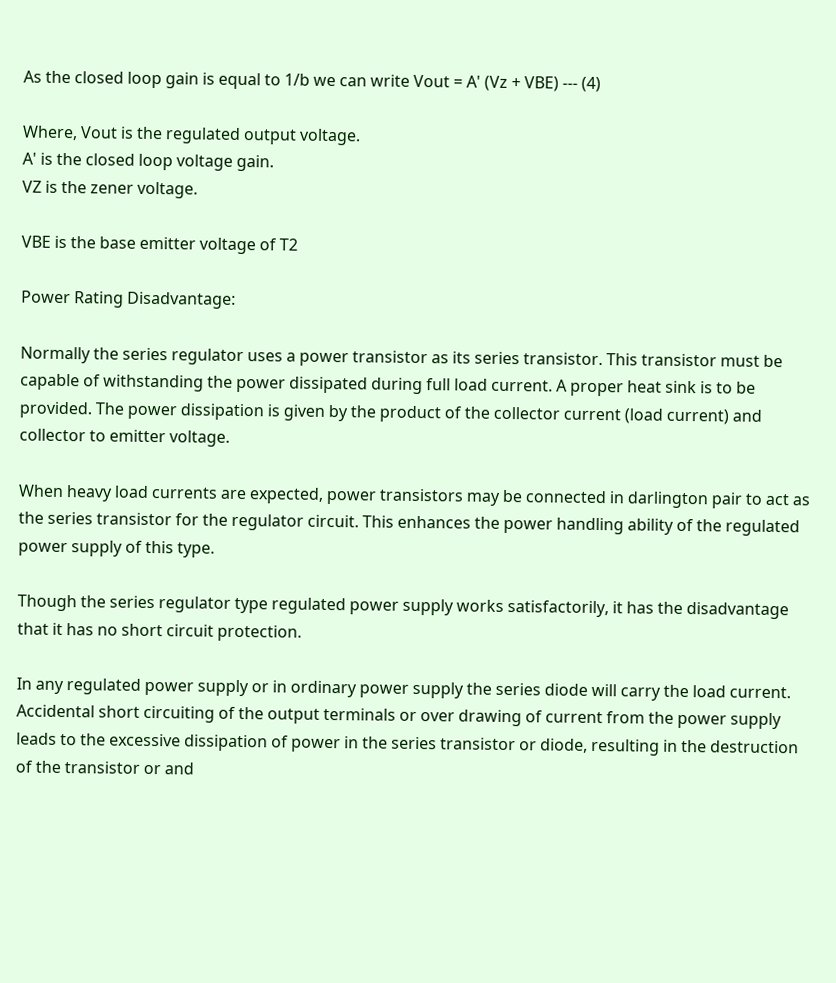As the closed loop gain is equal to 1/b we can write Vout = A' (Vz + VBE) --- (4)

Where, Vout is the regulated output voltage.
A' is the closed loop voltage gain.
VZ is the zener voltage.

VBE is the base emitter voltage of T2

Power Rating Disadvantage:

Normally the series regulator uses a power transistor as its series transistor. This transistor must be capable of withstanding the power dissipated during full load current. A proper heat sink is to be provided. The power dissipation is given by the product of the collector current (load current) and collector to emitter voltage.

When heavy load currents are expected, power transistors may be connected in darlington pair to act as the series transistor for the regulator circuit. This enhances the power handling ability of the regulated power supply of this type.

Though the series regulator type regulated power supply works satisfactorily, it has the disadvantage that it has no short circuit protection.

In any regulated power supply or in ordinary power supply the series diode will carry the load current. Accidental short circuiting of the output terminals or over drawing of current from the power supply leads to the excessive dissipation of power in the series transistor or diode, resulting in the destruction of the transistor or and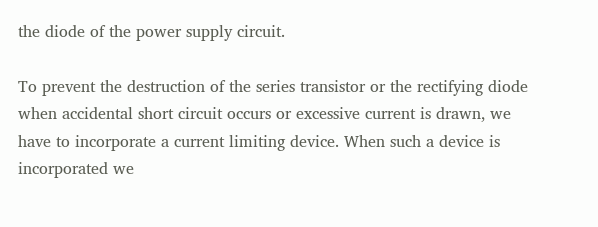the diode of the power supply circuit.

To prevent the destruction of the series transistor or the rectifying diode when accidental short circuit occurs or excessive current is drawn, we have to incorporate a current limiting device. When such a device is incorporated we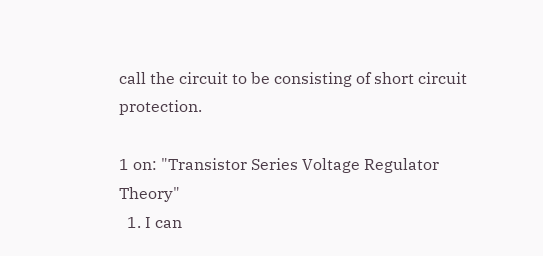call the circuit to be consisting of short circuit protection.

1 on: "Transistor Series Voltage Regulator Theory"
  1. I can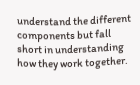understand the different components but fall short in understanding how they work together.